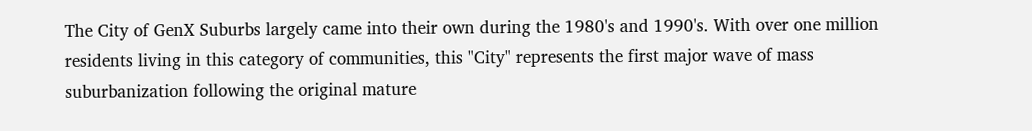The City of GenX Suburbs largely came into their own during the 1980's and 1990's. With over one million residents living in this category of communities, this "City" represents the first major wave of mass suburbanization following the original mature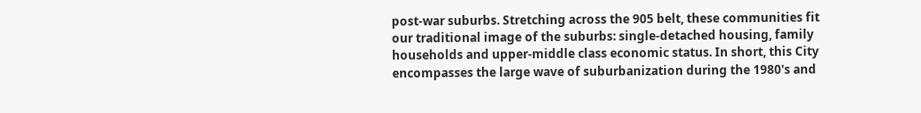post-war suburbs. Stretching across the 905 belt, these communities fit our traditional image of the suburbs: single-detached housing, family households and upper-middle class economic status. In short, this City encompasses the large wave of suburbanization during the 1980's and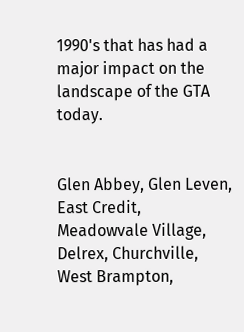1990's that has had a major impact on the landscape of the GTA today.


Glen Abbey, Glen Leven, East Credit, Meadowvale Village, Delrex, Churchville, West Brampton,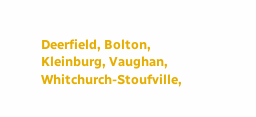Deerfield, Bolton, Kleinburg, Vaughan, Whitchurch-Stoufville,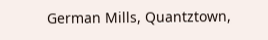German Mills, Quantztown,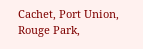Cachet, Port Union, Rouge Park,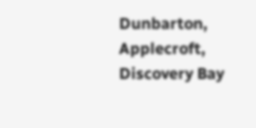Dunbarton, Applecroft, Discovery Bay